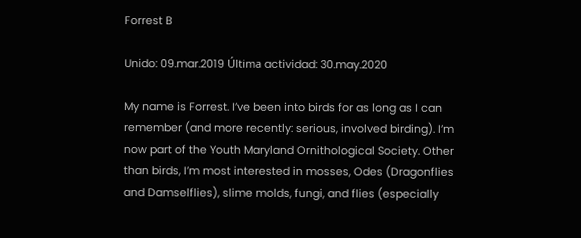Forrest B

Unido: 09.mar.2019 Última actividad: 30.may.2020

My name is Forrest. I’ve been into birds for as long as I can remember (and more recently: serious, involved birding). I’m now part of the Youth Maryland Ornithological Society. Other than birds, I’m most interested in mosses, Odes (Dragonflies and Damselflies), slime molds, fungi, and flies (especially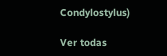Condylostylus)

Ver todas